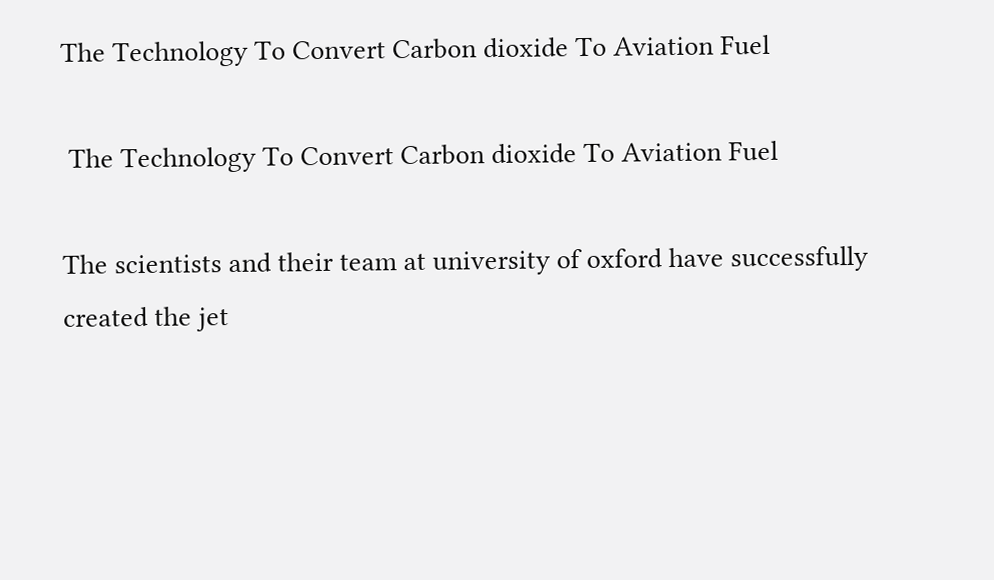The Technology To Convert Carbon dioxide To Aviation Fuel

 The Technology To Convert Carbon dioxide To Aviation Fuel

The scientists and their team at university of oxford have successfully created the jet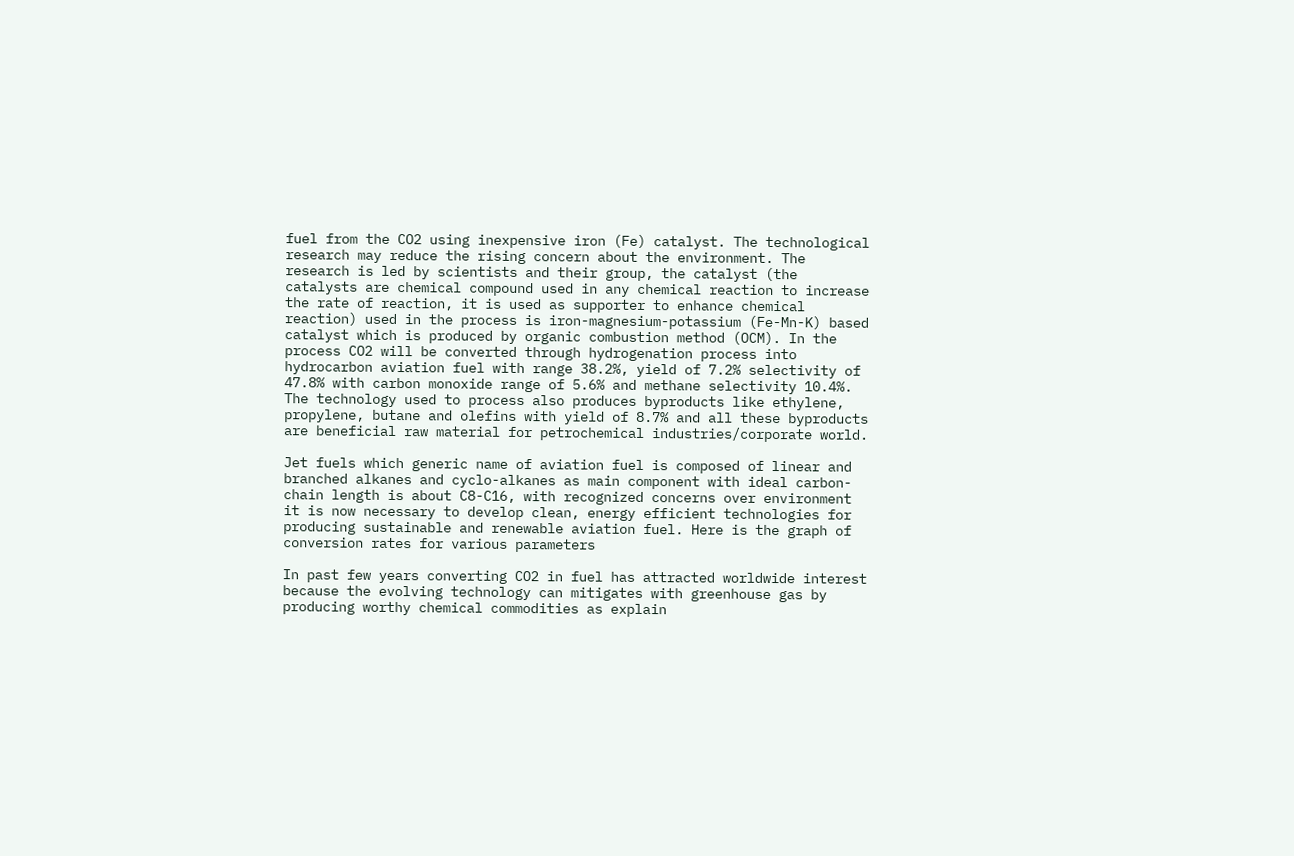fuel from the CO2 using inexpensive iron (Fe) catalyst. The technological research may reduce the rising concern about the environment. The research is led by scientists and their group, the catalyst (the catalysts are chemical compound used in any chemical reaction to increase the rate of reaction, it is used as supporter to enhance chemical reaction) used in the process is iron-magnesium-potassium (Fe-Mn-K) based catalyst which is produced by organic combustion method (OCM). In the process CO2 will be converted through hydrogenation process into hydrocarbon aviation fuel with range 38.2%, yield of 7.2% selectivity of 47.8% with carbon monoxide range of 5.6% and methane selectivity 10.4%. The technology used to process also produces byproducts like ethylene, propylene, butane and olefins with yield of 8.7% and all these byproducts are beneficial raw material for petrochemical industries/corporate world.

Jet fuels which generic name of aviation fuel is composed of linear and branched alkanes and cyclo-alkanes as main component with ideal carbon-chain length is about C8-C16, with recognized concerns over environment it is now necessary to develop clean, energy efficient technologies for producing sustainable and renewable aviation fuel. Here is the graph of conversion rates for various parameters

In past few years converting CO2 in fuel has attracted worldwide interest because the evolving technology can mitigates with greenhouse gas by producing worthy chemical commodities as explain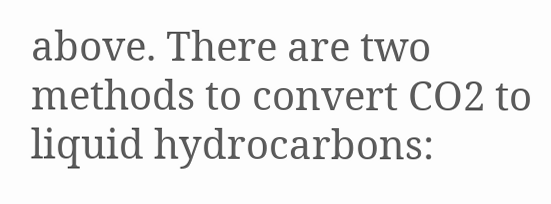above. There are two methods to convert CO2 to liquid hydrocarbons: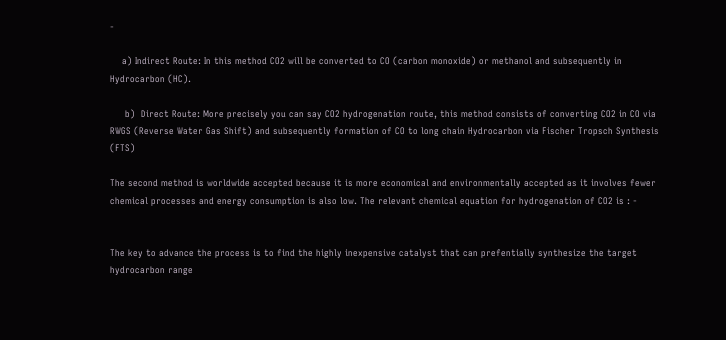-

    a) Indirect Route: In this method CO2 will be converted to CO (carbon monoxide) or methanol and subsequently in Hydrocarbon (HC).

     b)  Direct Route: More precisely you can say CO2 hydrogenation route, this method consists of converting CO2 in CO via RWGS (Reverse Water Gas Shift) and subsequently formation of CO to long chain Hydrocarbon via Fischer Tropsch Synthesis (FTS)

The second method is worldwide accepted because it is more economical and environmentally accepted as it involves fewer chemical processes and energy consumption is also low. The relevant chemical equation for hydrogenation of CO2 is : -


The key to advance the process is to find the highly inexpensive catalyst that can prefentially synthesize the target hydrocarbon range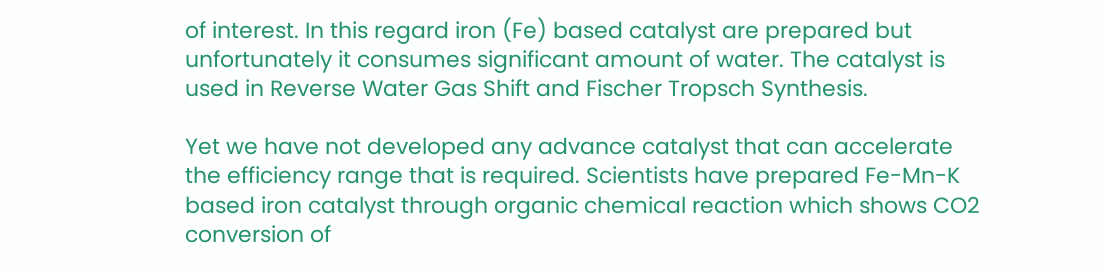of interest. In this regard iron (Fe) based catalyst are prepared but unfortunately it consumes significant amount of water. The catalyst is used in Reverse Water Gas Shift and Fischer Tropsch Synthesis.

Yet we have not developed any advance catalyst that can accelerate the efficiency range that is required. Scientists have prepared Fe-Mn-K based iron catalyst through organic chemical reaction which shows CO2 conversion of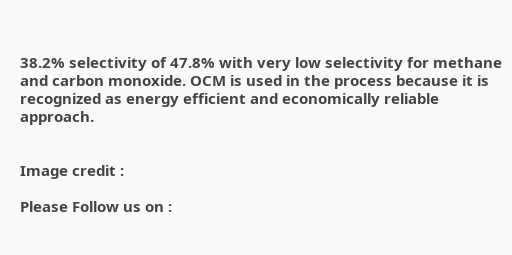38.2% selectivity of 47.8% with very low selectivity for methane and carbon monoxide. OCM is used in the process because it is recognized as energy efficient and economically reliable approach.


Image credit :

Please Follow us on :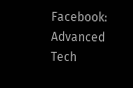Facebook: Advanced Tech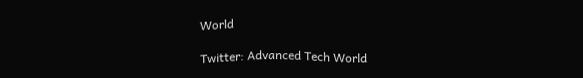World

Twitter: Advanced Tech World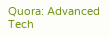Quora: Advanced Tech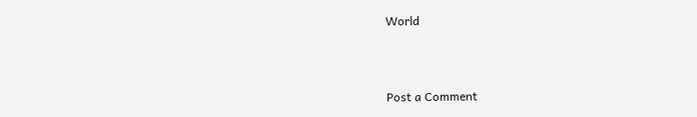World



Post a Comment